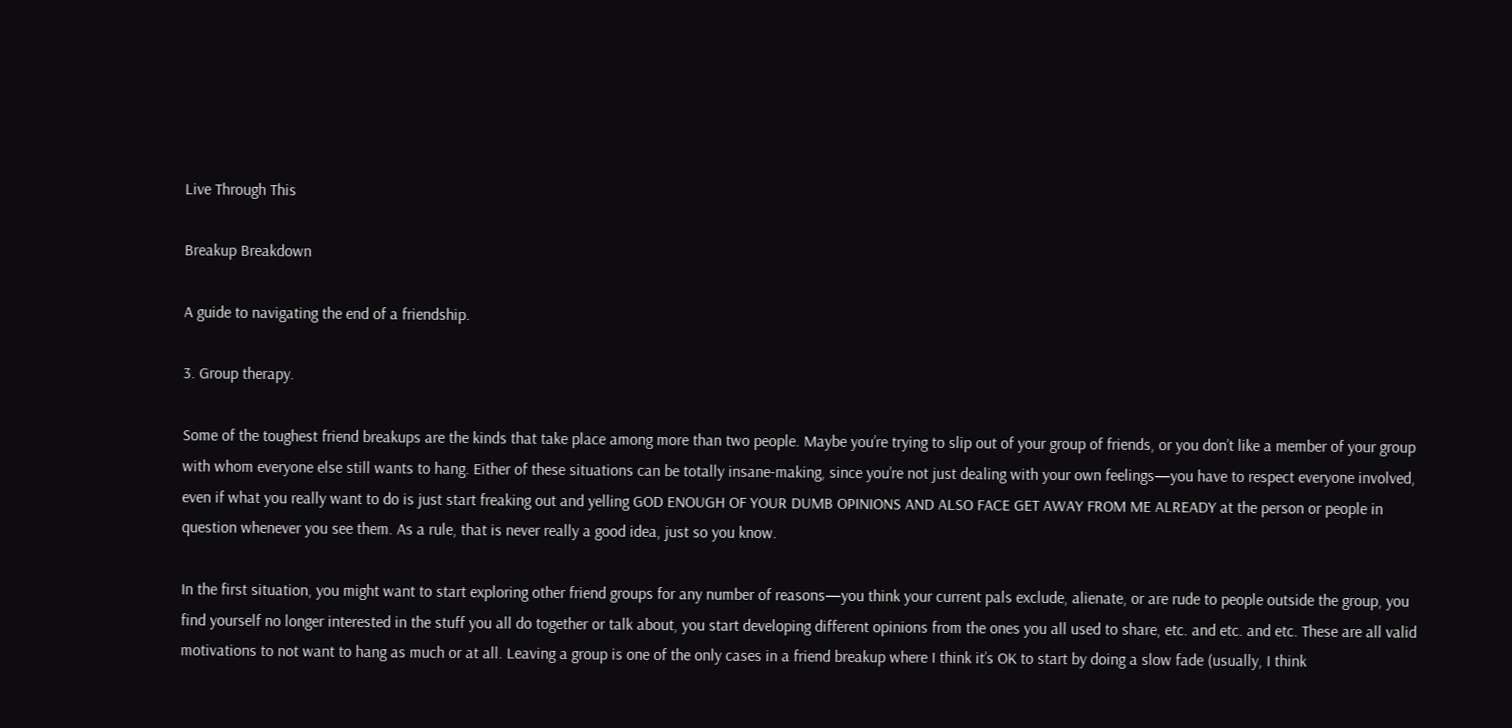Live Through This

Breakup Breakdown

A guide to navigating the end of a friendship.

3. Group therapy.

Some of the toughest friend breakups are the kinds that take place among more than two people. Maybe you’re trying to slip out of your group of friends, or you don’t like a member of your group with whom everyone else still wants to hang. Either of these situations can be totally insane-making, since you’re not just dealing with your own feelings—you have to respect everyone involved, even if what you really want to do is just start freaking out and yelling GOD ENOUGH OF YOUR DUMB OPINIONS AND ALSO FACE GET AWAY FROM ME ALREADY at the person or people in question whenever you see them. As a rule, that is never really a good idea, just so you know.

In the first situation, you might want to start exploring other friend groups for any number of reasons—you think your current pals exclude, alienate, or are rude to people outside the group, you find yourself no longer interested in the stuff you all do together or talk about, you start developing different opinions from the ones you all used to share, etc. and etc. and etc. These are all valid motivations to not want to hang as much or at all. Leaving a group is one of the only cases in a friend breakup where I think it’s OK to start by doing a slow fade (usually, I think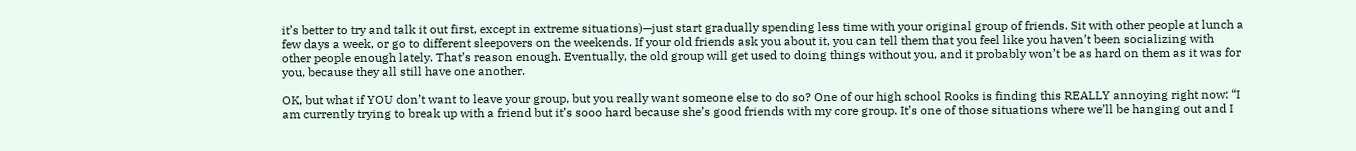it’s better to try and talk it out first, except in extreme situations)—just start gradually spending less time with your original group of friends. Sit with other people at lunch a few days a week, or go to different sleepovers on the weekends. If your old friends ask you about it, you can tell them that you feel like you haven’t been socializing with other people enough lately. That’s reason enough. Eventually, the old group will get used to doing things without you, and it probably won’t be as hard on them as it was for you, because they all still have one another.

OK, but what if YOU don’t want to leave your group, but you really want someone else to do so? One of our high school Rooks is finding this REALLY annoying right now: “I am currently trying to break up with a friend but it’s sooo hard because she’s good friends with my core group. It’s one of those situations where we’ll be hanging out and I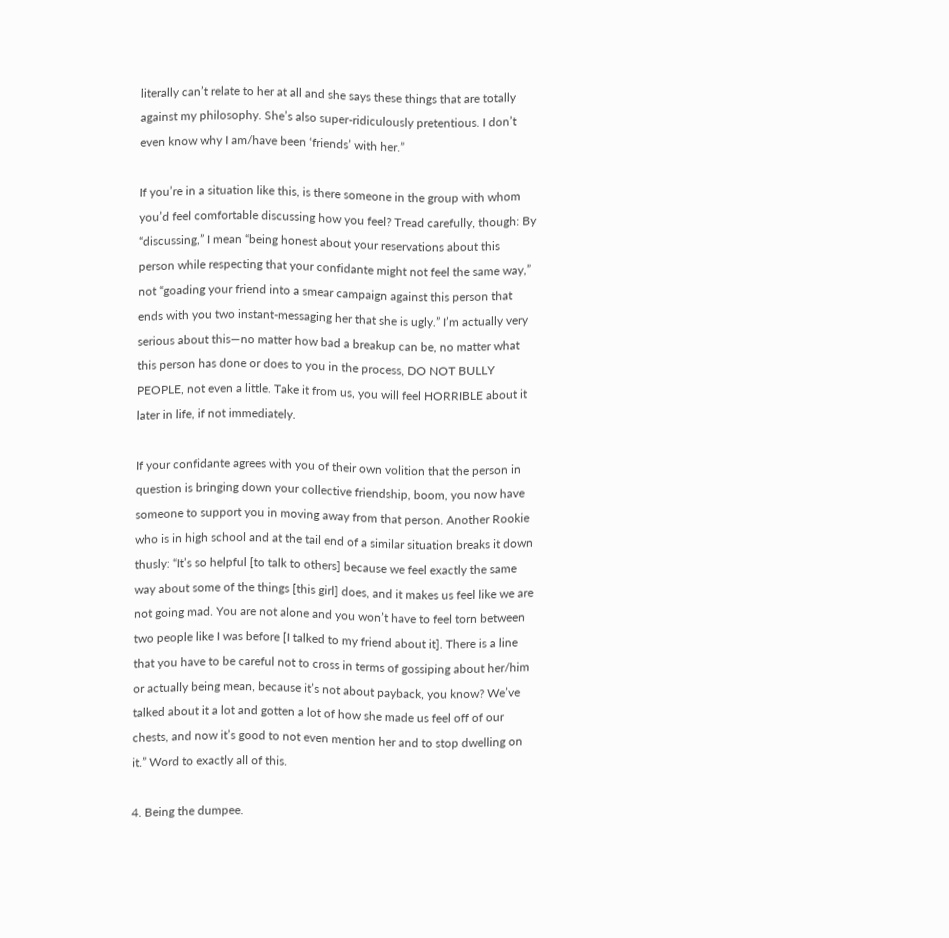literally can’t relate to her at all and she says these things that are totally against my philosophy. She’s also super-ridiculously pretentious. I don’t even know why I am/have been ‘friends’ with her.”

If you’re in a situation like this, is there someone in the group with whom you’d feel comfortable discussing how you feel? Tread carefully, though: By “discussing,” I mean “being honest about your reservations about this person while respecting that your confidante might not feel the same way,” not “goading your friend into a smear campaign against this person that ends with you two instant-messaging her that she is ugly.” I’m actually very serious about this—no matter how bad a breakup can be, no matter what this person has done or does to you in the process, DO NOT BULLY PEOPLE, not even a little. Take it from us, you will feel HORRIBLE about it later in life, if not immediately.

If your confidante agrees with you of their own volition that the person in question is bringing down your collective friendship, boom, you now have someone to support you in moving away from that person. Another Rookie who is in high school and at the tail end of a similar situation breaks it down thusly: “It’s so helpful [to talk to others] because we feel exactly the same way about some of the things [this girl] does, and it makes us feel like we are not going mad. You are not alone and you won’t have to feel torn between two people like I was before [I talked to my friend about it]. There is a line that you have to be careful not to cross in terms of gossiping about her/him or actually being mean, because it’s not about payback, you know? We’ve talked about it a lot and gotten a lot of how she made us feel off of our chests, and now it’s good to not even mention her and to stop dwelling on it.” Word to exactly all of this.

4. Being the dumpee.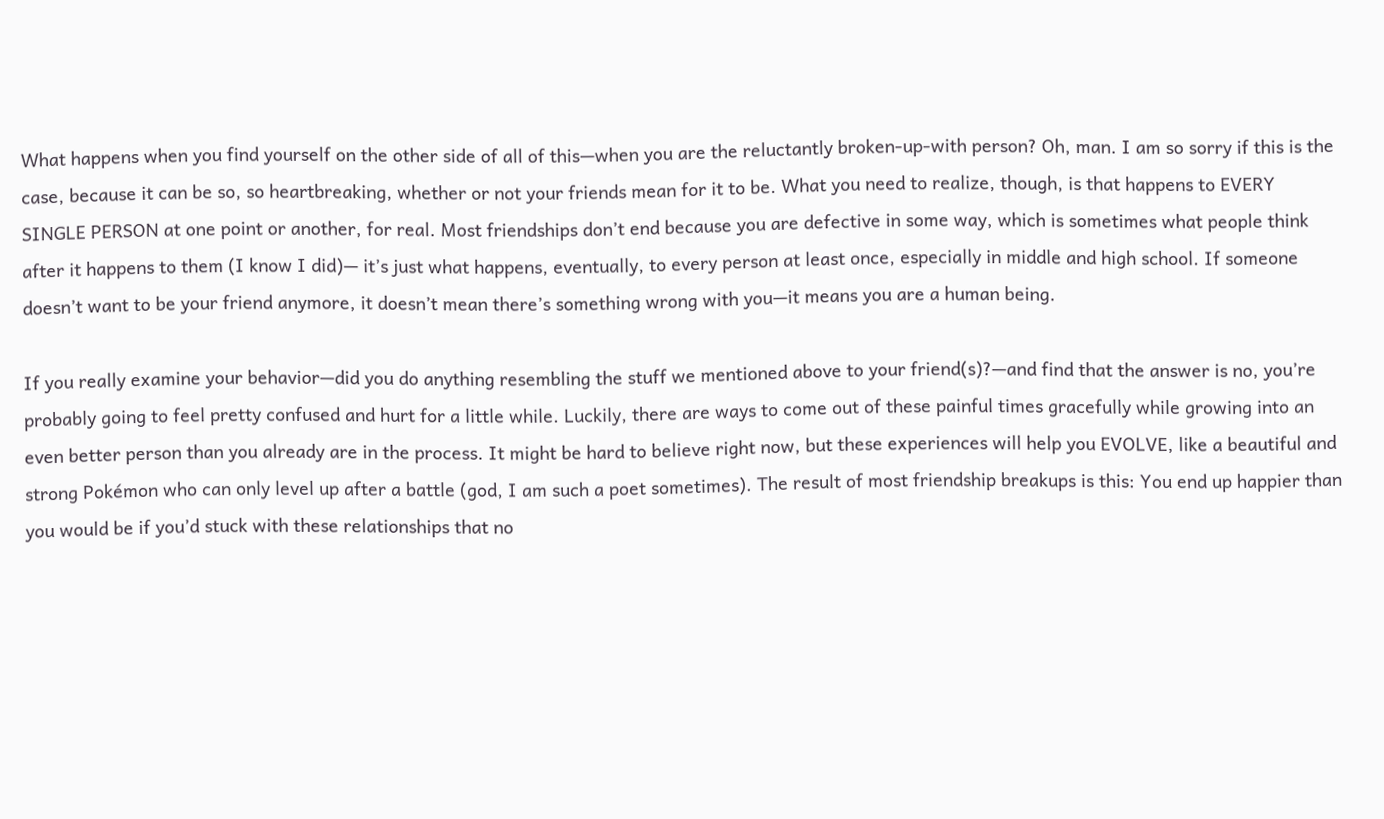What happens when you find yourself on the other side of all of this—when you are the reluctantly broken-up-with person? Oh, man. I am so sorry if this is the case, because it can be so, so heartbreaking, whether or not your friends mean for it to be. What you need to realize, though, is that happens to EVERY SINGLE PERSON at one point or another, for real. Most friendships don’t end because you are defective in some way, which is sometimes what people think after it happens to them (I know I did)— it’s just what happens, eventually, to every person at least once, especially in middle and high school. If someone doesn’t want to be your friend anymore, it doesn’t mean there’s something wrong with you—it means you are a human being.

If you really examine your behavior—did you do anything resembling the stuff we mentioned above to your friend(s)?—and find that the answer is no, you’re probably going to feel pretty confused and hurt for a little while. Luckily, there are ways to come out of these painful times gracefully while growing into an even better person than you already are in the process. It might be hard to believe right now, but these experiences will help you EVOLVE, like a beautiful and strong Pokémon who can only level up after a battle (god, I am such a poet sometimes). The result of most friendship breakups is this: You end up happier than you would be if you’d stuck with these relationships that no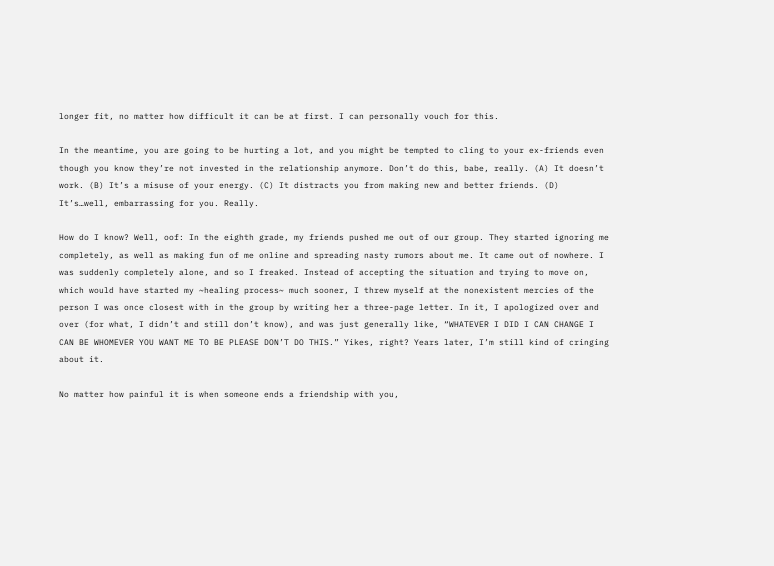longer fit, no matter how difficult it can be at first. I can personally vouch for this.

In the meantime, you are going to be hurting a lot, and you might be tempted to cling to your ex-friends even though you know they’re not invested in the relationship anymore. Don’t do this, babe, really. (A) It doesn’t work. (B) It’s a misuse of your energy. (C) It distracts you from making new and better friends. (D) It’s…well, embarrassing for you. Really.

How do I know? Well, oof: In the eighth grade, my friends pushed me out of our group. They started ignoring me completely, as well as making fun of me online and spreading nasty rumors about me. It came out of nowhere. I was suddenly completely alone, and so I freaked. Instead of accepting the situation and trying to move on, which would have started my ~healing process~ much sooner, I threw myself at the nonexistent mercies of the person I was once closest with in the group by writing her a three-page letter. In it, I apologized over and over (for what, I didn’t and still don’t know), and was just generally like, “WHATEVER I DID I CAN CHANGE I CAN BE WHOMEVER YOU WANT ME TO BE PLEASE DON’T DO THIS.” Yikes, right? Years later, I’m still kind of cringing about it.

No matter how painful it is when someone ends a friendship with you,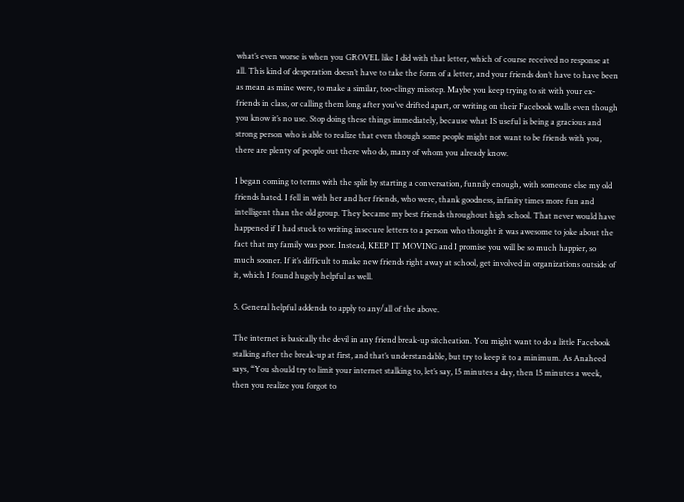what’s even worse is when you GROVEL like I did with that letter, which of course received no response at all. This kind of desperation doesn’t have to take the form of a letter, and your friends don’t have to have been as mean as mine were, to make a similar, too-clingy misstep. Maybe you keep trying to sit with your ex-friends in class, or calling them long after you’ve drifted apart, or writing on their Facebook walls even though you know it’s no use. Stop doing these things immediately, because what IS useful is being a gracious and strong person who is able to realize that even though some people might not want to be friends with you, there are plenty of people out there who do, many of whom you already know.

I began coming to terms with the split by starting a conversation, funnily enough, with someone else my old friends hated. I fell in with her and her friends, who were, thank goodness, infinity times more fun and intelligent than the old group. They became my best friends throughout high school. That never would have happened if I had stuck to writing insecure letters to a person who thought it was awesome to joke about the fact that my family was poor. Instead, KEEP IT MOVING and I promise you will be so much happier, so much sooner. If it’s difficult to make new friends right away at school, get involved in organizations outside of it, which I found hugely helpful as well.

5. General helpful addenda to apply to any/all of the above.

The internet is basically the devil in any friend break-up sitcheation. You might want to do a little Facebook stalking after the break-up at first, and that’s understandable, but try to keep it to a minimum. As Anaheed says, “You should try to limit your internet stalking to, let’s say, 15 minutes a day, then 15 minutes a week, then you realize you forgot to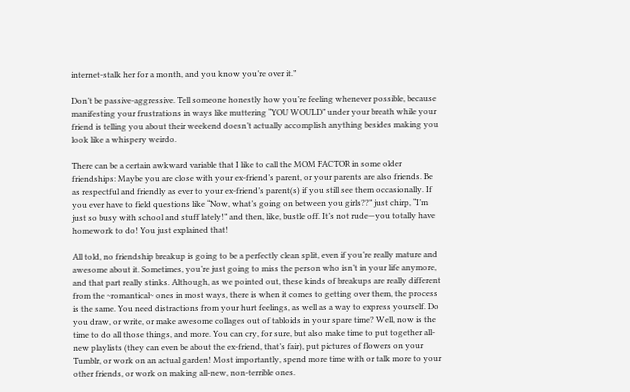internet-stalk her for a month, and you know you’re over it.”

Don’t be passive-aggressive. Tell someone honestly how you’re feeling whenever possible, because manifesting your frustrations in ways like muttering “YOU WOULD” under your breath while your friend is telling you about their weekend doesn’t actually accomplish anything besides making you look like a whispery weirdo.

There can be a certain awkward variable that I like to call the MOM FACTOR in some older friendships: Maybe you are close with your ex-friend’s parent, or your parents are also friends. Be as respectful and friendly as ever to your ex-friend’s parent(s) if you still see them occasionally. If you ever have to field questions like “Now, what’s going on between you girls??” just chirp, “I’m just so busy with school and stuff lately!” and then, like, bustle off. It’s not rude—you totally have homework to do! You just explained that!

All told, no friendship breakup is going to be a perfectly clean split, even if you’re really mature and awesome about it. Sometimes, you’re just going to miss the person who isn’t in your life anymore, and that part really stinks. Although, as we pointed out, these kinds of breakups are really different from the ~romantical~ ones in most ways, there is when it comes to getting over them, the process is the same. You need distractions from your hurt feelings, as well as a way to express yourself. Do you draw, or write, or make awesome collages out of tabloids in your spare time? Well, now is the time to do all those things, and more. You can cry, for sure, but also make time to put together all-new playlists (they can even be about the ex-friend, that’s fair), put pictures of flowers on your Tumblr, or work on an actual garden! Most importantly, spend more time with or talk more to your other friends, or work on making all-new, non-terrible ones.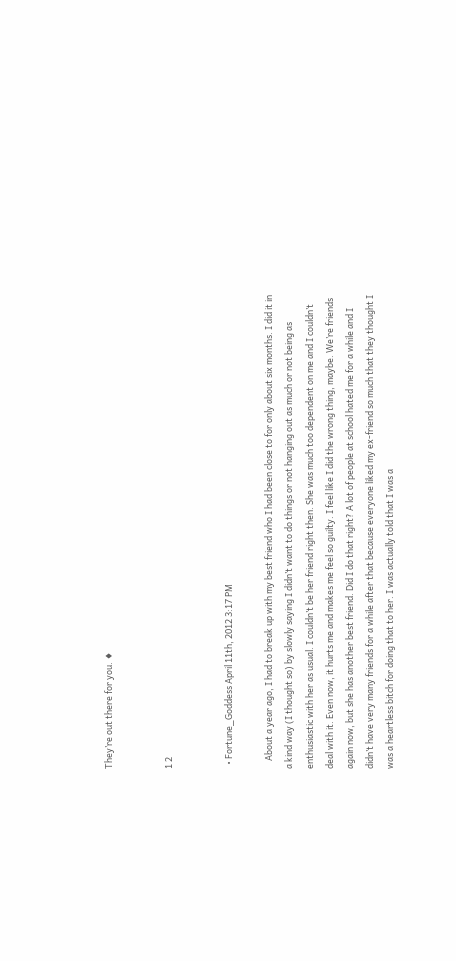They’re out there for you. ♦


1 2


  • Fortune_Goddess April 11th, 2012 3:17 PM

    About a year ago, I had to break up with my best friend who I had been close to for only about six months. I did it in a kind way (I thought so) by slowly saying I didn’t want to do things or not hanging out as much or not being as enthusiastic with her as usual. I couldn’t be her friend right then. She was much too dependent on me and I couldn’t deal with it. Even now, it hurts me and makes me feel so guilty. I feel like I did the wrong thing, maybe. We’re friends again now, but she has another best friend. Did I do that right? A lot of people at school hated me for a while and I didn’t have very many friends for a while after that because everyone liked my ex-friend so much that they thought I was a heartless bitch for doing that to her. I was actually told that I was a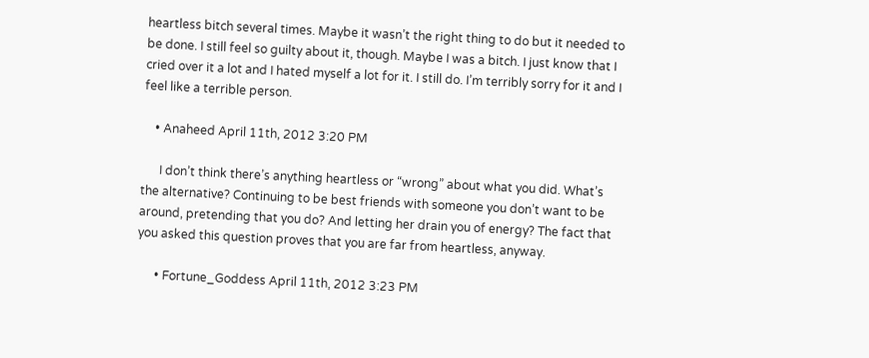heartless bitch several times. Maybe it wasn’t the right thing to do but it needed to be done. I still feel so guilty about it, though. Maybe I was a bitch. I just know that I cried over it a lot and I hated myself a lot for it. I still do. I’m terribly sorry for it and I feel like a terrible person.

    • Anaheed April 11th, 2012 3:20 PM

      I don’t think there’s anything heartless or “wrong” about what you did. What’s the alternative? Continuing to be best friends with someone you don’t want to be around, pretending that you do? And letting her drain you of energy? The fact that you asked this question proves that you are far from heartless, anyway.

      • Fortune_Goddess April 11th, 2012 3:23 PM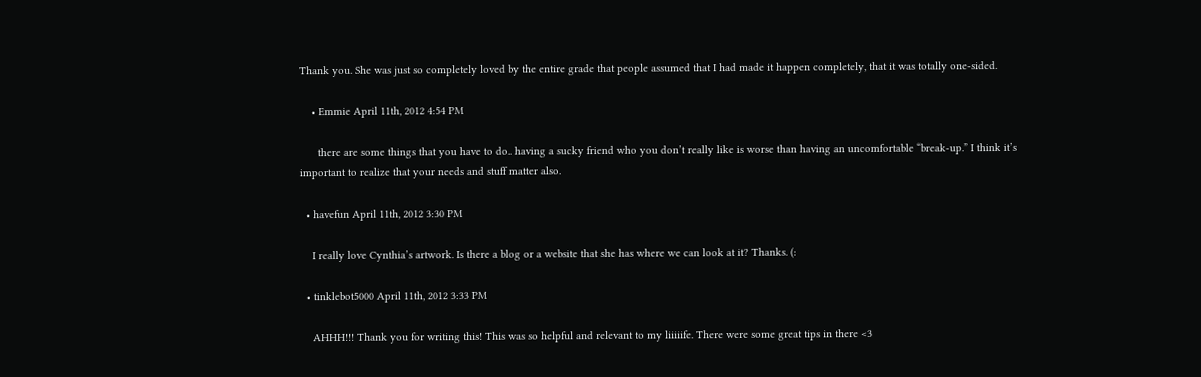Thank you. She was just so completely loved by the entire grade that people assumed that I had made it happen completely, that it was totally one-sided.

    • Emmie April 11th, 2012 4:54 PM

      there are some things that you have to do.. having a sucky friend who you don’t really like is worse than having an uncomfortable “break-up.” I think it’s important to realize that your needs and stuff matter also.

  • havefun April 11th, 2012 3:30 PM

    I really love Cynthia’s artwork. Is there a blog or a website that she has where we can look at it? Thanks. (:

  • tinklebot5000 April 11th, 2012 3:33 PM

    AHHH!!! Thank you for writing this! This was so helpful and relevant to my liiiiife. There were some great tips in there <3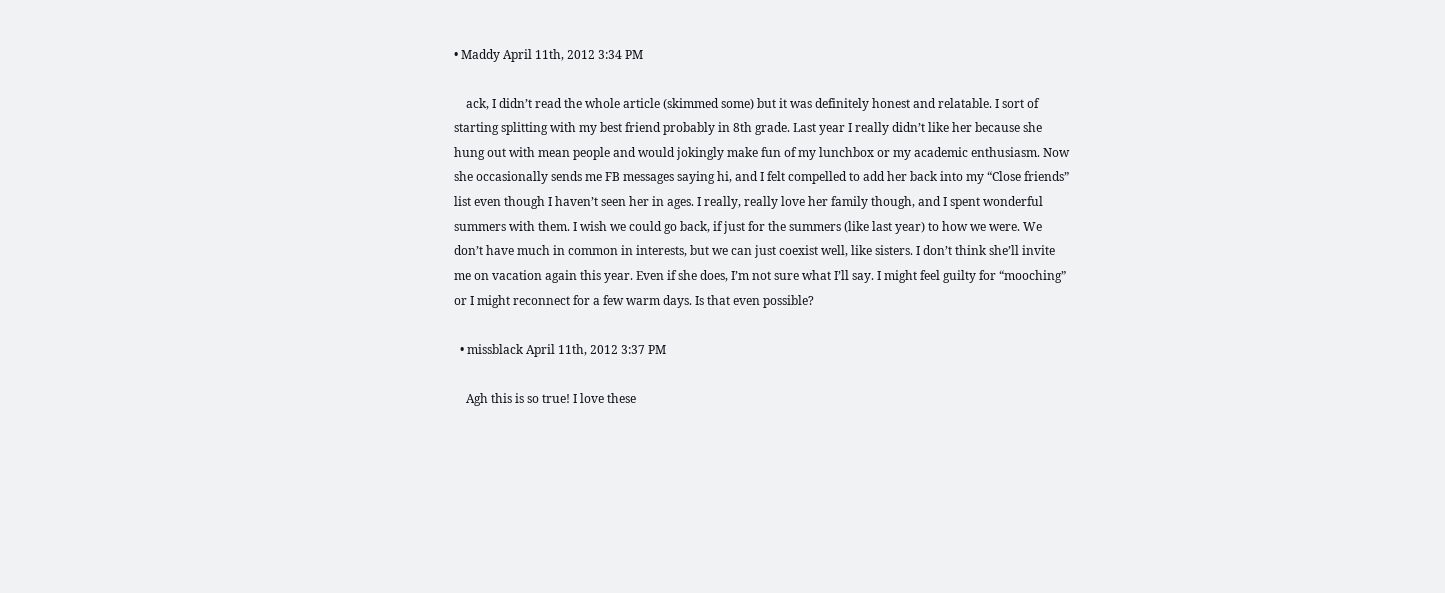• Maddy April 11th, 2012 3:34 PM

    ack, I didn’t read the whole article (skimmed some) but it was definitely honest and relatable. I sort of starting splitting with my best friend probably in 8th grade. Last year I really didn’t like her because she hung out with mean people and would jokingly make fun of my lunchbox or my academic enthusiasm. Now she occasionally sends me FB messages saying hi, and I felt compelled to add her back into my “Close friends” list even though I haven’t seen her in ages. I really, really love her family though, and I spent wonderful summers with them. I wish we could go back, if just for the summers (like last year) to how we were. We don’t have much in common in interests, but we can just coexist well, like sisters. I don’t think she’ll invite me on vacation again this year. Even if she does, I’m not sure what I’ll say. I might feel guilty for “mooching” or I might reconnect for a few warm days. Is that even possible?

  • missblack April 11th, 2012 3:37 PM

    Agh this is so true! I love these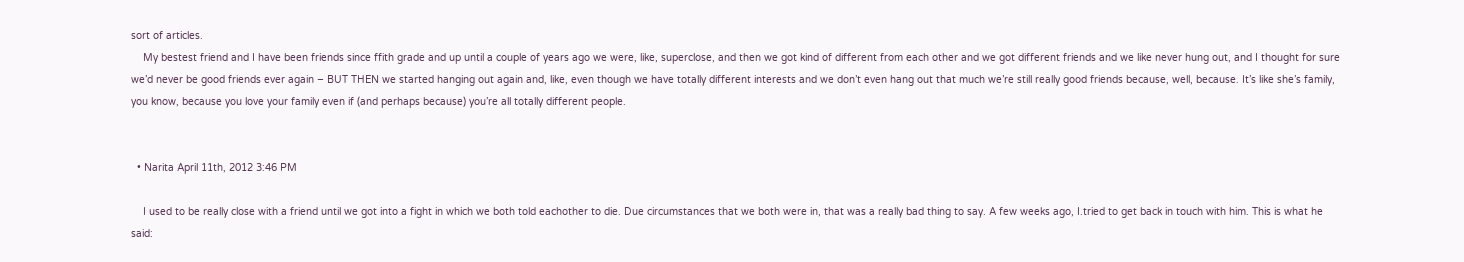sort of articles.
    My bestest friend and I have been friends since ffith grade and up until a couple of years ago we were, like, superclose, and then we got kind of different from each other and we got different friends and we like never hung out, and I thought for sure we’d never be good friends ever again – BUT THEN we started hanging out again and, like, even though we have totally different interests and we don’t even hang out that much we’re still really good friends because, well, because. It’s like she’s family, you know, because you love your family even if (and perhaps because) you’re all totally different people.


  • Narita April 11th, 2012 3:46 PM

    I used to be really close with a friend until we got into a fight in which we both told eachother to die. Due circumstances that we both were in, that was a really bad thing to say. A few weeks ago, I.tried to get back in touch with him. This is what he said: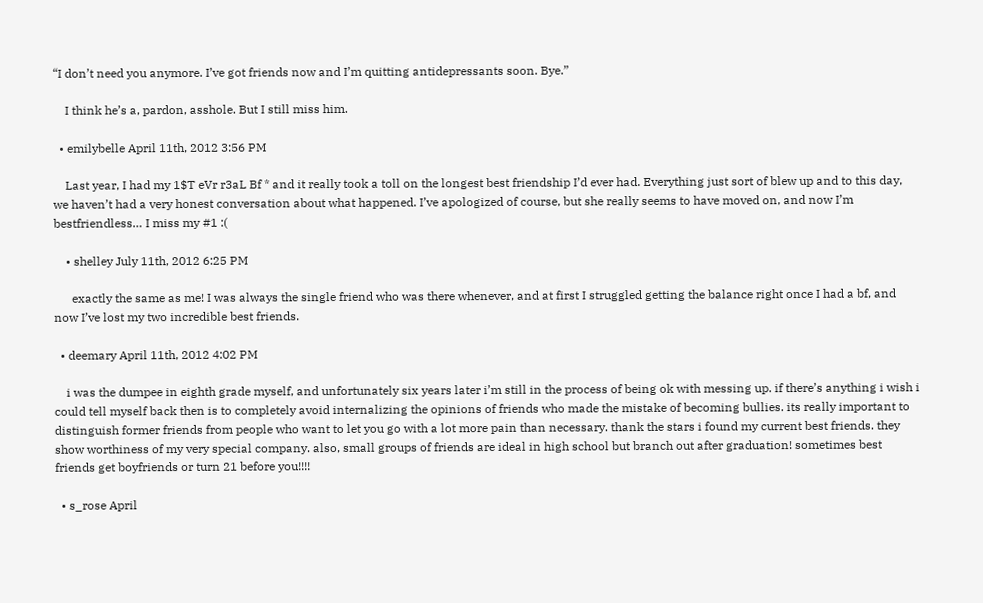“I don’t need you anymore. I’ve got friends now and I’m quitting antidepressants soon. Bye.”

    I think he’s a, pardon, asshole. But I still miss him.

  • emilybelle April 11th, 2012 3:56 PM

    Last year, I had my 1$T eVr r3aL Bf * and it really took a toll on the longest best friendship I’d ever had. Everything just sort of blew up and to this day, we haven’t had a very honest conversation about what happened. I’ve apologized of course, but she really seems to have moved on, and now I’m bestfriendless… I miss my #1 :(

    • shelley July 11th, 2012 6:25 PM

      exactly the same as me! I was always the single friend who was there whenever, and at first I struggled getting the balance right once I had a bf, and now I’ve lost my two incredible best friends.

  • deemary April 11th, 2012 4:02 PM

    i was the dumpee in eighth grade myself, and unfortunately six years later i’m still in the process of being ok with messing up. if there’s anything i wish i could tell myself back then is to completely avoid internalizing the opinions of friends who made the mistake of becoming bullies. its really important to distinguish former friends from people who want to let you go with a lot more pain than necessary. thank the stars i found my current best friends. they show worthiness of my very special company. also, small groups of friends are ideal in high school but branch out after graduation! sometimes best friends get boyfriends or turn 21 before you!!!!

  • s_rose April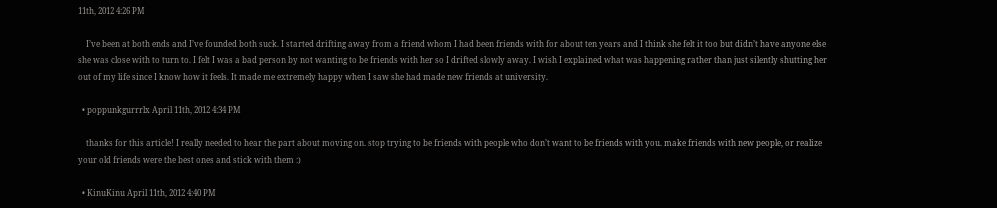11th, 2012 4:26 PM

    I’ve been at both ends and I’ve founded both suck. I started drifting away from a friend whom I had been friends with for about ten years and I think she felt it too but didn’t have anyone else she was close with to turn to. I felt I was a bad person by not wanting to be friends with her so I drifted slowly away. I wish I explained what was happening rather than just silently shutting her out of my life since I know how it feels. It made me extremely happy when I saw she had made new friends at university.

  • poppunkgurrrlx April 11th, 2012 4:34 PM

    thanks for this article! I really needed to hear the part about moving on. stop trying to be friends with people who don’t want to be friends with you. make friends with new people, or realize your old friends were the best ones and stick with them :)

  • KinuKinu April 11th, 2012 4:40 PM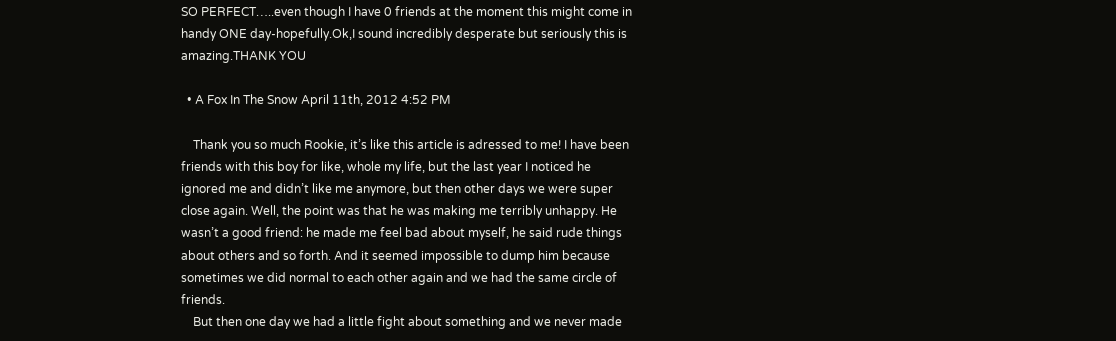SO PERFECT…..even though I have 0 friends at the moment this might come in handy ONE day-hopefully.Ok,I sound incredibly desperate but seriously this is amazing.THANK YOU

  • A Fox In The Snow April 11th, 2012 4:52 PM

    Thank you so much Rookie, it’s like this article is adressed to me! I have been friends with this boy for like, whole my life, but the last year I noticed he ignored me and didn’t like me anymore, but then other days we were super close again. Well, the point was that he was making me terribly unhappy. He wasn’t a good friend: he made me feel bad about myself, he said rude things about others and so forth. And it seemed impossible to dump him because sometimes we did normal to each other again and we had the same circle of friends.
    But then one day we had a little fight about something and we never made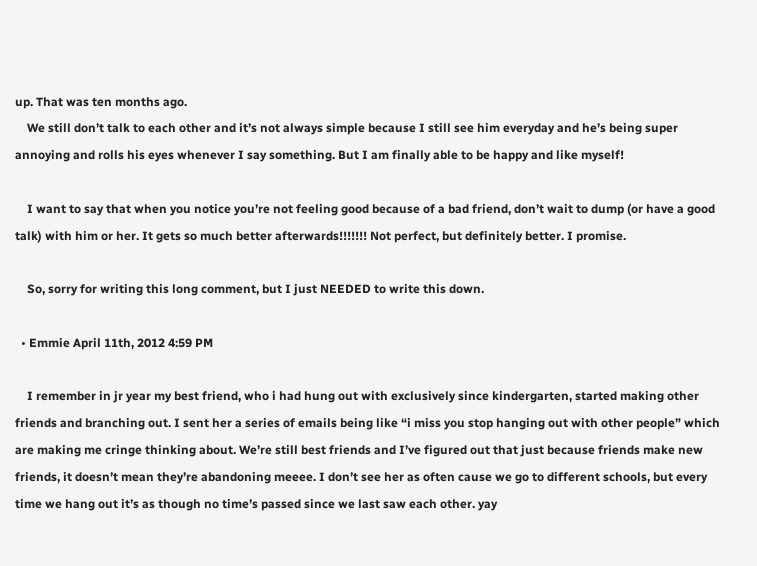up. That was ten months ago.
    We still don’t talk to each other and it’s not always simple because I still see him everyday and he’s being super annoying and rolls his eyes whenever I say something. But I am finally able to be happy and like myself!

    I want to say that when you notice you’re not feeling good because of a bad friend, don’t wait to dump (or have a good talk) with him or her. It gets so much better afterwards!!!!!!! Not perfect, but definitely better. I promise.

    So, sorry for writing this long comment, but I just NEEDED to write this down.

  • Emmie April 11th, 2012 4:59 PM

    I remember in jr year my best friend, who i had hung out with exclusively since kindergarten, started making other friends and branching out. I sent her a series of emails being like “i miss you stop hanging out with other people” which are making me cringe thinking about. We’re still best friends and I’ve figured out that just because friends make new friends, it doesn’t mean they’re abandoning meeee. I don’t see her as often cause we go to different schools, but every time we hang out it’s as though no time’s passed since we last saw each other. yay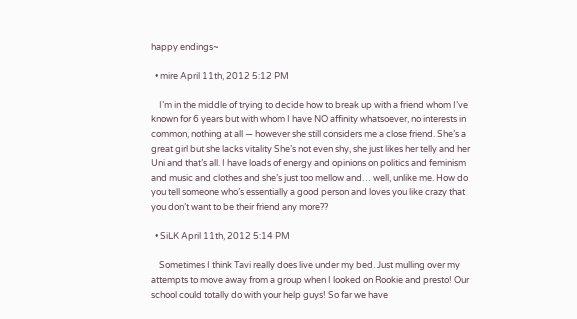happy endings~

  • mire April 11th, 2012 5:12 PM

    I’m in the middle of trying to decide how to break up with a friend whom I’ve known for 6 years but with whom I have NO affinity whatsoever, no interests in common, nothing at all — however she still considers me a close friend. She’s a great girl but she lacks vitality She’s not even shy, she just likes her telly and her Uni and that’s all. I have loads of energy and opinions on politics and feminism and music and clothes and she’s just too mellow and… well, unlike me. How do you tell someone who’s essentially a good person and loves you like crazy that you don’t want to be their friend any more??

  • SiLK April 11th, 2012 5:14 PM

    Sometimes I think Tavi really does live under my bed. Just mulling over my attempts to move away from a group when I looked on Rookie and presto! Our school could totally do with your help guys! So far we have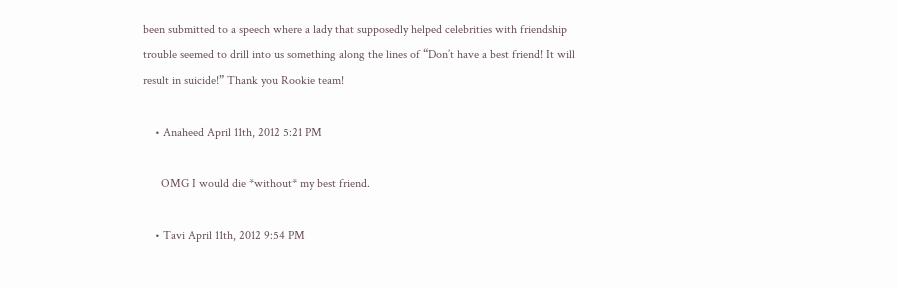been submitted to a speech where a lady that supposedly helped celebrities with friendship trouble seemed to drill into us something along the lines of “Don’t have a best friend! It will result in suicide!” Thank you Rookie team!

    • Anaheed April 11th, 2012 5:21 PM

      OMG I would die *without* my best friend.

    • Tavi April 11th, 2012 9:54 PM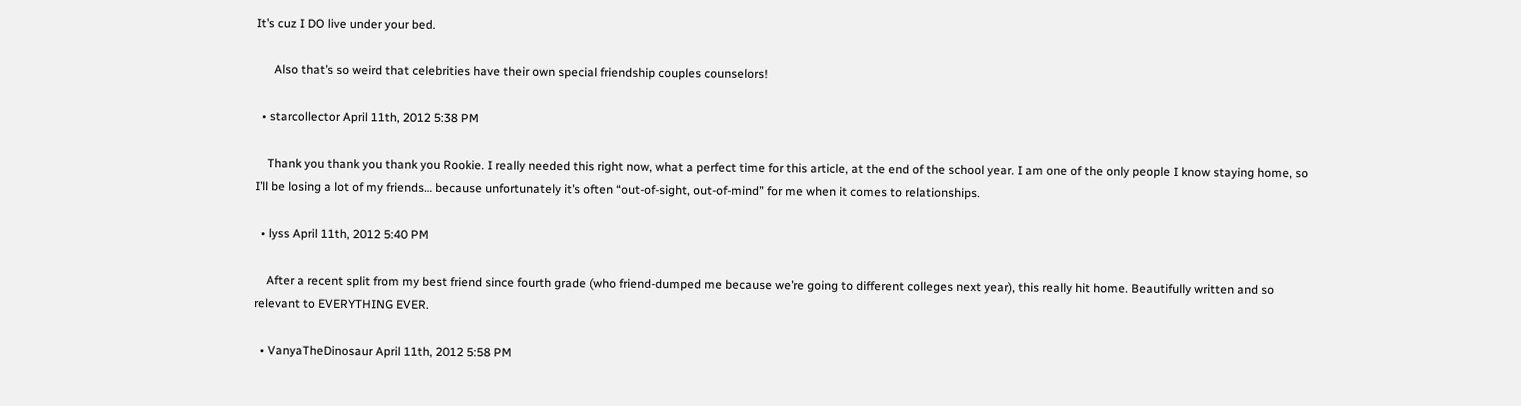It’s cuz I DO live under your bed.

      Also that’s so weird that celebrities have their own special friendship couples counselors!

  • starcollector April 11th, 2012 5:38 PM

    Thank you thank you thank you Rookie. I really needed this right now, what a perfect time for this article, at the end of the school year. I am one of the only people I know staying home, so I’ll be losing a lot of my friends… because unfortunately it’s often “out-of-sight, out-of-mind” for me when it comes to relationships.

  • lyss April 11th, 2012 5:40 PM

    After a recent split from my best friend since fourth grade (who friend-dumped me because we’re going to different colleges next year), this really hit home. Beautifully written and so relevant to EVERYTHING EVER.

  • VanyaTheDinosaur April 11th, 2012 5:58 PM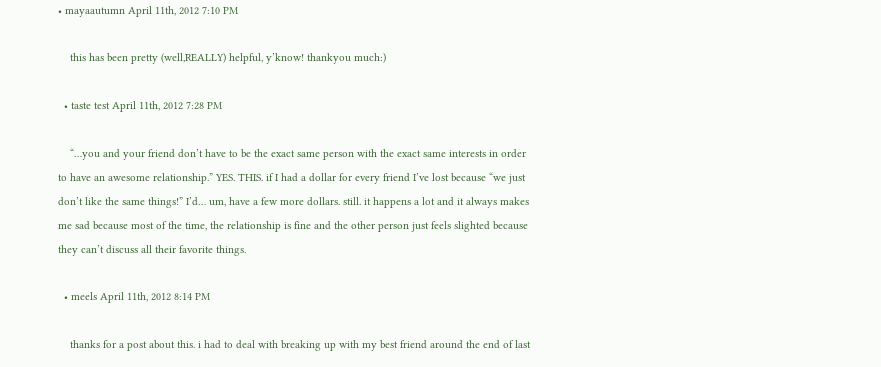• mayaautumn April 11th, 2012 7:10 PM

    this has been pretty (well,REALLY) helpful, y’know! thankyou much:)

  • taste test April 11th, 2012 7:28 PM

    “…you and your friend don’t have to be the exact same person with the exact same interests in order to have an awesome relationship.” YES. THIS. if I had a dollar for every friend I’ve lost because “we just don’t like the same things!” I’d… um, have a few more dollars. still. it happens a lot and it always makes me sad because most of the time, the relationship is fine and the other person just feels slighted because they can’t discuss all their favorite things.

  • meels April 11th, 2012 8:14 PM

    thanks for a post about this. i had to deal with breaking up with my best friend around the end of last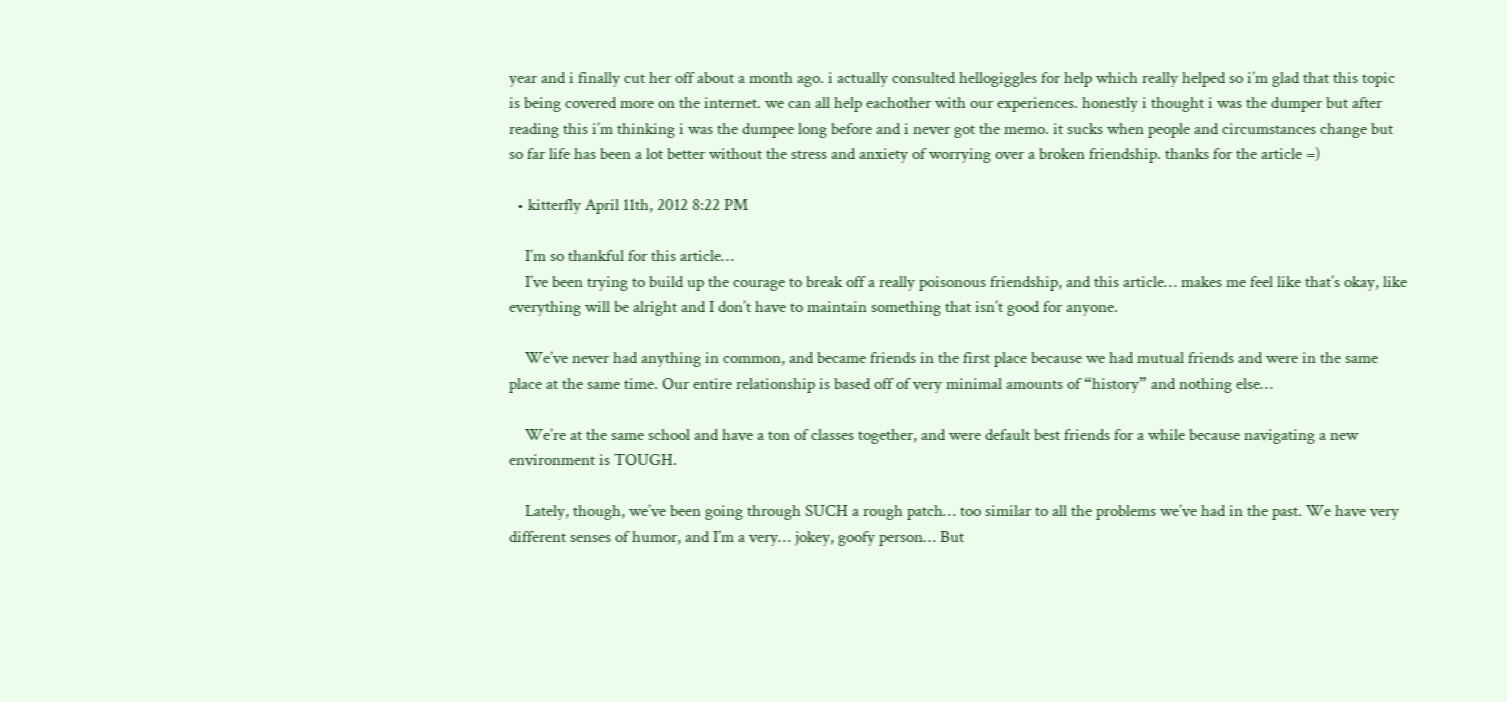year and i finally cut her off about a month ago. i actually consulted hellogiggles for help which really helped so i’m glad that this topic is being covered more on the internet. we can all help eachother with our experiences. honestly i thought i was the dumper but after reading this i’m thinking i was the dumpee long before and i never got the memo. it sucks when people and circumstances change but so far life has been a lot better without the stress and anxiety of worrying over a broken friendship. thanks for the article =)

  • kitterfly April 11th, 2012 8:22 PM

    I’m so thankful for this article…
    I’ve been trying to build up the courage to break off a really poisonous friendship, and this article… makes me feel like that’s okay, like everything will be alright and I don’t have to maintain something that isn’t good for anyone.

    We’ve never had anything in common, and became friends in the first place because we had mutual friends and were in the same place at the same time. Our entire relationship is based off of very minimal amounts of “history” and nothing else…

    We’re at the same school and have a ton of classes together, and were default best friends for a while because navigating a new environment is TOUGH.

    Lately, though, we’ve been going through SUCH a rough patch… too similar to all the problems we’ve had in the past. We have very different senses of humor, and I’m a very… jokey, goofy person… But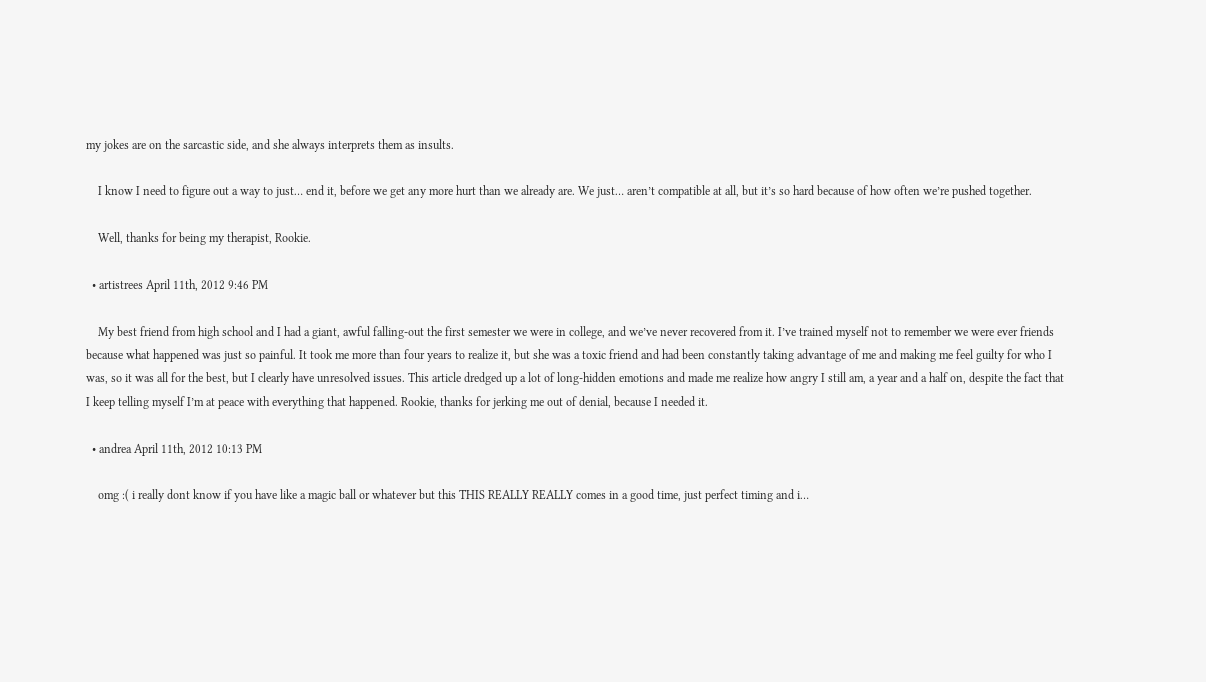my jokes are on the sarcastic side, and she always interprets them as insults.

    I know I need to figure out a way to just… end it, before we get any more hurt than we already are. We just… aren’t compatible at all, but it’s so hard because of how often we’re pushed together.

    Well, thanks for being my therapist, Rookie.

  • artistrees April 11th, 2012 9:46 PM

    My best friend from high school and I had a giant, awful falling-out the first semester we were in college, and we’ve never recovered from it. I’ve trained myself not to remember we were ever friends because what happened was just so painful. It took me more than four years to realize it, but she was a toxic friend and had been constantly taking advantage of me and making me feel guilty for who I was, so it was all for the best, but I clearly have unresolved issues. This article dredged up a lot of long-hidden emotions and made me realize how angry I still am, a year and a half on, despite the fact that I keep telling myself I’m at peace with everything that happened. Rookie, thanks for jerking me out of denial, because I needed it.

  • andrea April 11th, 2012 10:13 PM

    omg :( i really dont know if you have like a magic ball or whatever but this THIS REALLY REALLY comes in a good time, just perfect timing and i…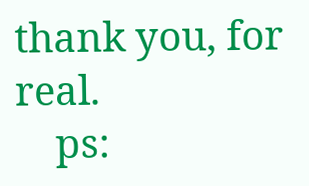thank you, for real.
    ps: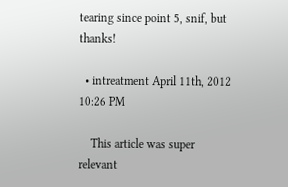tearing since point 5, snif, but thanks!

  • intreatment April 11th, 2012 10:26 PM

    This article was super relevant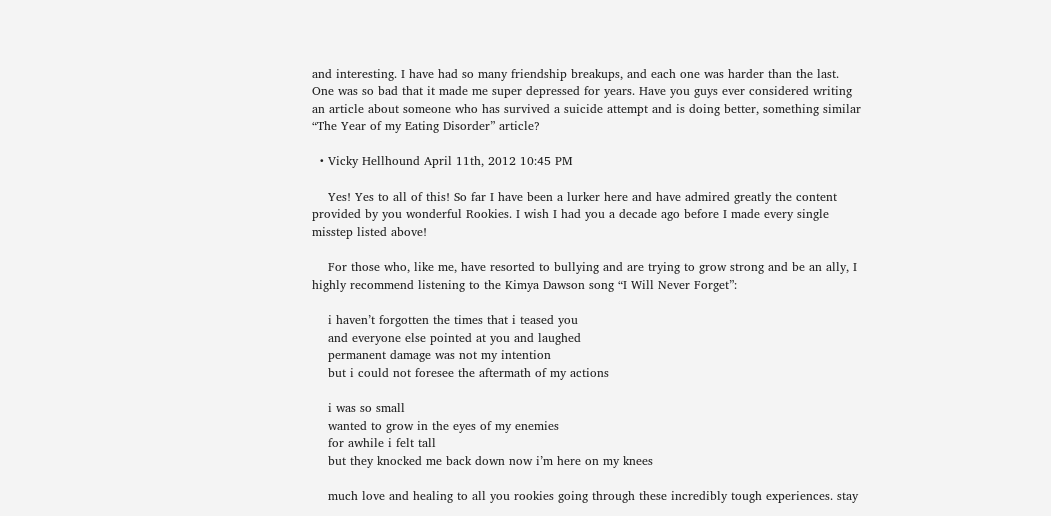and interesting. I have had so many friendship breakups, and each one was harder than the last. One was so bad that it made me super depressed for years. Have you guys ever considered writing an article about someone who has survived a suicide attempt and is doing better, something similar “The Year of my Eating Disorder” article?

  • Vicky Hellhound April 11th, 2012 10:45 PM

    Yes! Yes to all of this! So far I have been a lurker here and have admired greatly the content provided by you wonderful Rookies. I wish I had you a decade ago before I made every single misstep listed above!

    For those who, like me, have resorted to bullying and are trying to grow strong and be an ally, I highly recommend listening to the Kimya Dawson song “I Will Never Forget”:

    i haven’t forgotten the times that i teased you
    and everyone else pointed at you and laughed
    permanent damage was not my intention
    but i could not foresee the aftermath of my actions

    i was so small
    wanted to grow in the eyes of my enemies
    for awhile i felt tall
    but they knocked me back down now i’m here on my knees

    much love and healing to all you rookies going through these incredibly tough experiences. stay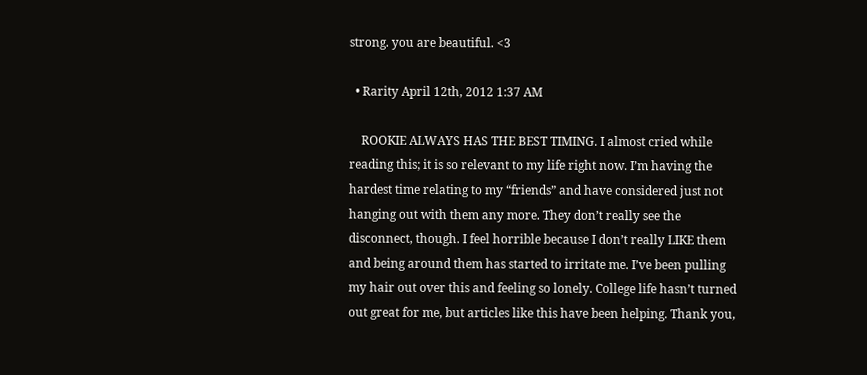strong. you are beautiful. <3

  • Rarity April 12th, 2012 1:37 AM

    ROOKIE ALWAYS HAS THE BEST TIMING. I almost cried while reading this; it is so relevant to my life right now. I’m having the hardest time relating to my “friends” and have considered just not hanging out with them any more. They don’t really see the disconnect, though. I feel horrible because I don’t really LIKE them and being around them has started to irritate me. I’ve been pulling my hair out over this and feeling so lonely. College life hasn’t turned out great for me, but articles like this have been helping. Thank you,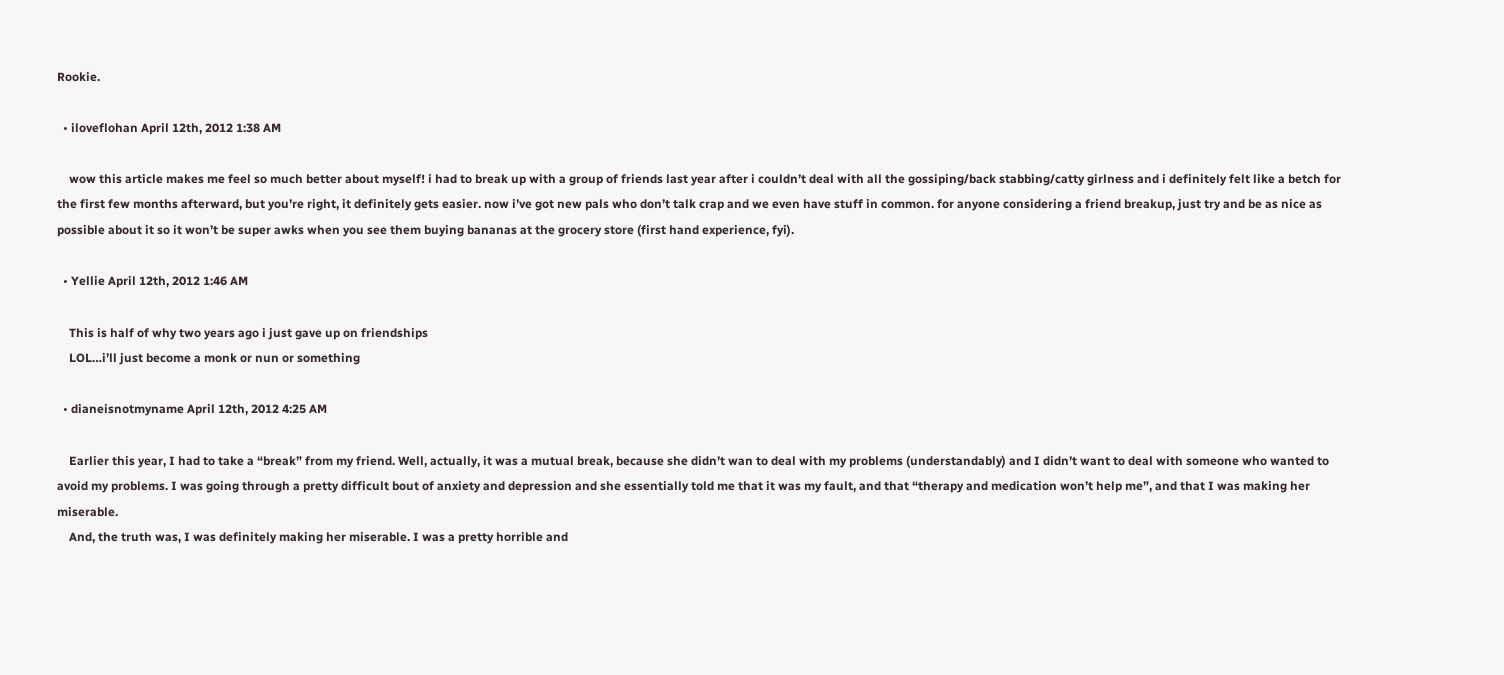Rookie.

  • iloveflohan April 12th, 2012 1:38 AM

    wow this article makes me feel so much better about myself! i had to break up with a group of friends last year after i couldn’t deal with all the gossiping/back stabbing/catty girlness and i definitely felt like a betch for the first few months afterward, but you’re right, it definitely gets easier. now i’ve got new pals who don’t talk crap and we even have stuff in common. for anyone considering a friend breakup, just try and be as nice as possible about it so it won’t be super awks when you see them buying bananas at the grocery store (first hand experience, fyi).

  • Yellie April 12th, 2012 1:46 AM

    This is half of why two years ago i just gave up on friendships
    LOL…i’ll just become a monk or nun or something

  • dianeisnotmyname April 12th, 2012 4:25 AM

    Earlier this year, I had to take a “break” from my friend. Well, actually, it was a mutual break, because she didn’t wan to deal with my problems (understandably) and I didn’t want to deal with someone who wanted to avoid my problems. I was going through a pretty difficult bout of anxiety and depression and she essentially told me that it was my fault, and that “therapy and medication won’t help me”, and that I was making her miserable.
    And, the truth was, I was definitely making her miserable. I was a pretty horrible and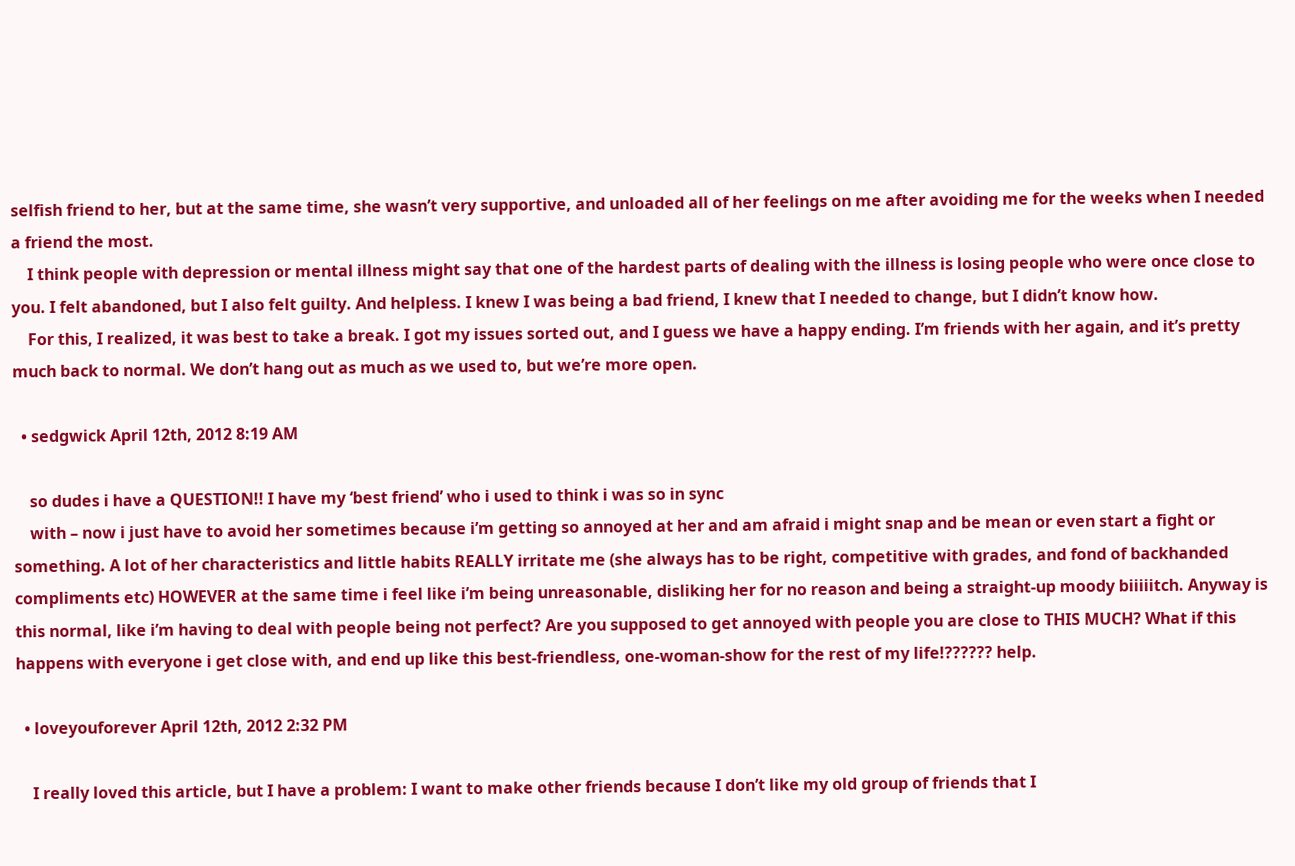selfish friend to her, but at the same time, she wasn’t very supportive, and unloaded all of her feelings on me after avoiding me for the weeks when I needed a friend the most.
    I think people with depression or mental illness might say that one of the hardest parts of dealing with the illness is losing people who were once close to you. I felt abandoned, but I also felt guilty. And helpless. I knew I was being a bad friend, I knew that I needed to change, but I didn’t know how.
    For this, I realized, it was best to take a break. I got my issues sorted out, and I guess we have a happy ending. I’m friends with her again, and it’s pretty much back to normal. We don’t hang out as much as we used to, but we’re more open.

  • sedgwick April 12th, 2012 8:19 AM

    so dudes i have a QUESTION!! I have my ‘best friend’ who i used to think i was so in sync
    with – now i just have to avoid her sometimes because i’m getting so annoyed at her and am afraid i might snap and be mean or even start a fight or something. A lot of her characteristics and little habits REALLY irritate me (she always has to be right, competitive with grades, and fond of backhanded compliments etc) HOWEVER at the same time i feel like i’m being unreasonable, disliking her for no reason and being a straight-up moody biiiiitch. Anyway is this normal, like i’m having to deal with people being not perfect? Are you supposed to get annoyed with people you are close to THIS MUCH? What if this happens with everyone i get close with, and end up like this best-friendless, one-woman-show for the rest of my life!?????? help.

  • loveyouforever April 12th, 2012 2:32 PM

    I really loved this article, but I have a problem: I want to make other friends because I don’t like my old group of friends that I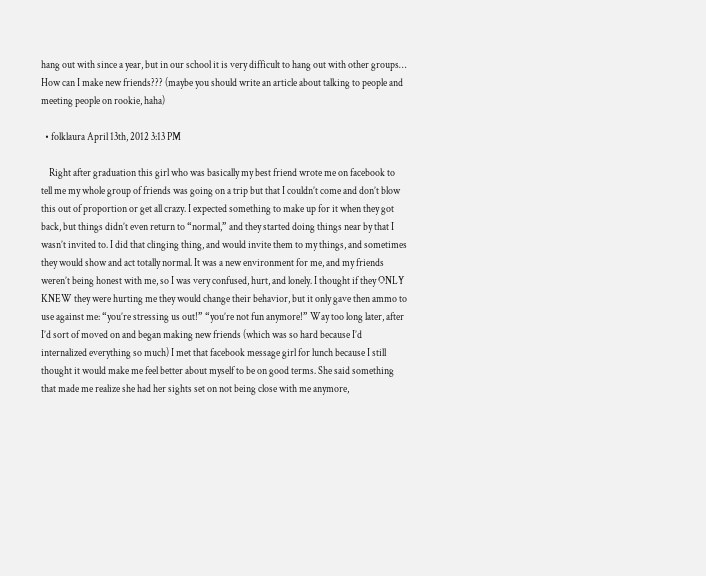hang out with since a year, but in our school it is very difficult to hang out with other groups… How can I make new friends??? (maybe you should write an article about talking to people and meeting people on rookie, haha)

  • folklaura April 13th, 2012 3:13 PM

    Right after graduation this girl who was basically my best friend wrote me on facebook to tell me my whole group of friends was going on a trip but that I couldn’t come and don’t blow this out of proportion or get all crazy. I expected something to make up for it when they got back, but things didn’t even return to “normal,” and they started doing things near by that I wasn’t invited to. I did that clinging thing, and would invite them to my things, and sometimes they would show and act totally normal. It was a new environment for me, and my friends weren’t being honest with me, so I was very confused, hurt, and lonely. I thought if they ONLY KNEW they were hurting me they would change their behavior, but it only gave then ammo to use against me: “you’re stressing us out!” “you’re not fun anymore!” Way too long later, after I’d sort of moved on and began making new friends (which was so hard because I’d internalized everything so much) I met that facebook message girl for lunch because I still thought it would make me feel better about myself to be on good terms. She said something that made me realize she had her sights set on not being close with me anymore,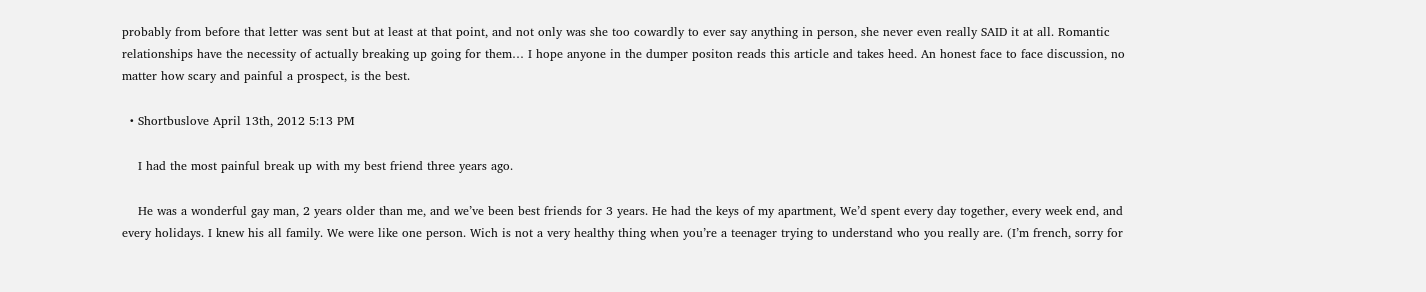probably from before that letter was sent but at least at that point, and not only was she too cowardly to ever say anything in person, she never even really SAID it at all. Romantic relationships have the necessity of actually breaking up going for them… I hope anyone in the dumper positon reads this article and takes heed. An honest face to face discussion, no matter how scary and painful a prospect, is the best.

  • Shortbuslove April 13th, 2012 5:13 PM

    I had the most painful break up with my best friend three years ago.

    He was a wonderful gay man, 2 years older than me, and we’ve been best friends for 3 years. He had the keys of my apartment, We’d spent every day together, every week end, and every holidays. I knew his all family. We were like one person. Wich is not a very healthy thing when you’re a teenager trying to understand who you really are. (I’m french, sorry for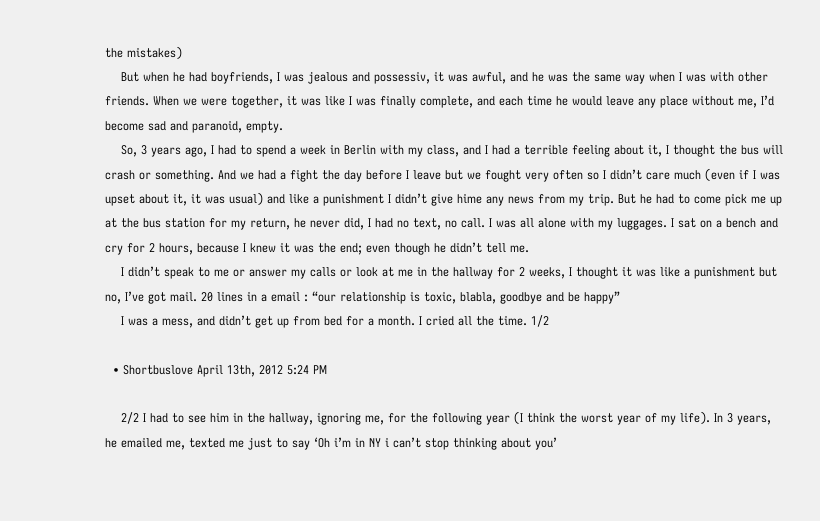the mistakes)
    But when he had boyfriends, I was jealous and possessiv, it was awful, and he was the same way when I was with other friends. When we were together, it was like I was finally complete, and each time he would leave any place without me, I’d become sad and paranoid, empty.
    So, 3 years ago, I had to spend a week in Berlin with my class, and I had a terrible feeling about it, I thought the bus will crash or something. And we had a fight the day before I leave but we fought very often so I didn’t care much (even if I was upset about it, it was usual) and like a punishment I didn’t give hime any news from my trip. But he had to come pick me up at the bus station for my return, he never did, I had no text, no call. I was all alone with my luggages. I sat on a bench and cry for 2 hours, because I knew it was the end; even though he didn’t tell me.
    I didn’t speak to me or answer my calls or look at me in the hallway for 2 weeks, I thought it was like a punishment but no, I’ve got mail. 20 lines in a email : “our relationship is toxic, blabla, goodbye and be happy”
    I was a mess, and didn’t get up from bed for a month. I cried all the time. 1/2

  • Shortbuslove April 13th, 2012 5:24 PM

    2/2 I had to see him in the hallway, ignoring me, for the following year (I think the worst year of my life). In 3 years, he emailed me, texted me just to say ‘Oh i’m in NY i can’t stop thinking about you’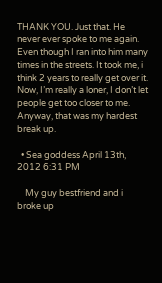THANK YOU. Just that. He never ever spoke to me again. Even though I ran into him many times in the streets. It took me, i think 2 years to really get over it. Now, I’m really a loner, I don’t let people get too closer to me. Anyway, that was my hardest break up.

  • Sea goddess April 13th, 2012 6:31 PM

    My guy bestfriend and i broke up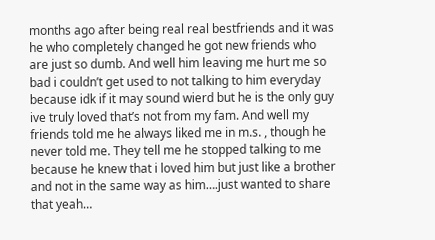months ago after being real real bestfriends and it was he who completely changed he got new friends who are just so dumb. And well him leaving me hurt me so bad i couldn’t get used to not talking to him everyday because idk if it may sound wierd but he is the only guy ive truly loved that’s not from my fam. And well my friends told me he always liked me in m.s. , though he never told me. They tell me he stopped talking to me because he knew that i loved him but just like a brother and not in the same way as him….just wanted to share that yeah…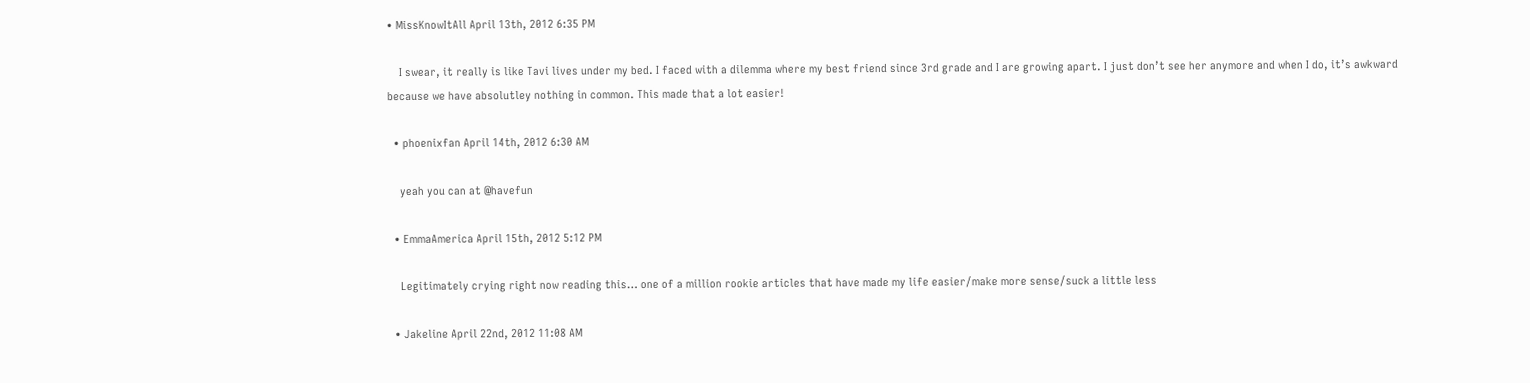• MissKnowItAll April 13th, 2012 6:35 PM

    I swear, it really is like Tavi lives under my bed. I faced with a dilemma where my best friend since 3rd grade and I are growing apart. I just don’t see her anymore and when I do, it’s awkward because we have absolutley nothing in common. This made that a lot easier!

  • phoenixfan April 14th, 2012 6:30 AM

    yeah you can at @havefun

  • EmmaAmerica April 15th, 2012 5:12 PM

    Legitimately crying right now reading this… one of a million rookie articles that have made my life easier/make more sense/suck a little less

  • Jakeline April 22nd, 2012 11:08 AM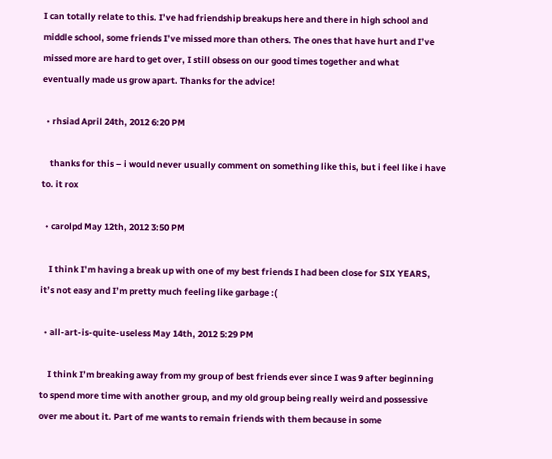I can totally relate to this. I’ve had friendship breakups here and there in high school and middle school, some friends I’ve missed more than others. The ones that have hurt and I’ve missed more are hard to get over, I still obsess on our good times together and what eventually made us grow apart. Thanks for the advice!

  • rhsiad April 24th, 2012 6:20 PM

    thanks for this – i would never usually comment on something like this, but i feel like i have to. it rox

  • carolpd May 12th, 2012 3:50 PM

    I think I’m having a break up with one of my best friends I had been close for SIX YEARS, it’s not easy and I’m pretty much feeling like garbage :(

  • all-art-is-quite-useless May 14th, 2012 5:29 PM

    I think I’m breaking away from my group of best friends ever since I was 9 after beginning to spend more time with another group, and my old group being really weird and possessive over me about it. Part of me wants to remain friends with them because in some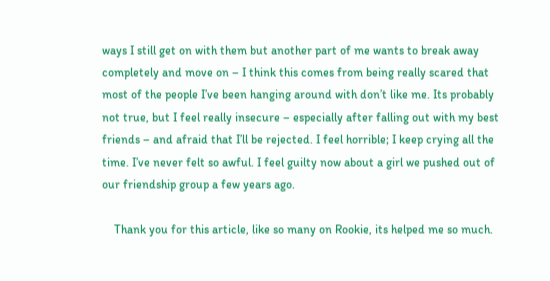ways I still get on with them but another part of me wants to break away completely and move on – I think this comes from being really scared that most of the people I’ve been hanging around with don’t like me. Its probably not true, but I feel really insecure – especially after falling out with my best friends – and afraid that I’ll be rejected. I feel horrible; I keep crying all the time. I’ve never felt so awful. I feel guilty now about a girl we pushed out of our friendship group a few years ago.

    Thank you for this article, like so many on Rookie, its helped me so much.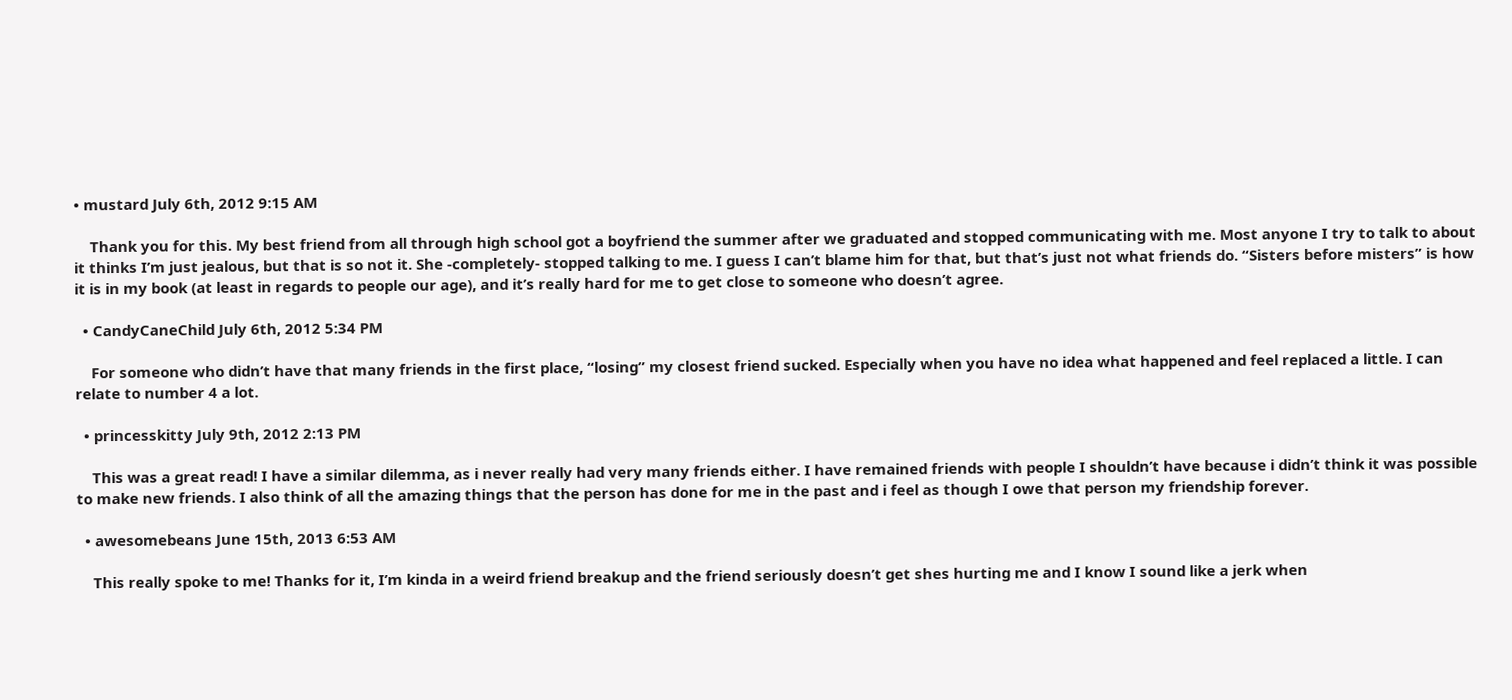• mustard July 6th, 2012 9:15 AM

    Thank you for this. My best friend from all through high school got a boyfriend the summer after we graduated and stopped communicating with me. Most anyone I try to talk to about it thinks I’m just jealous, but that is so not it. She -completely- stopped talking to me. I guess I can’t blame him for that, but that’s just not what friends do. “Sisters before misters” is how it is in my book (at least in regards to people our age), and it’s really hard for me to get close to someone who doesn’t agree.

  • CandyCaneChild July 6th, 2012 5:34 PM

    For someone who didn’t have that many friends in the first place, “losing” my closest friend sucked. Especially when you have no idea what happened and feel replaced a little. I can relate to number 4 a lot.

  • princesskitty July 9th, 2012 2:13 PM

    This was a great read! I have a similar dilemma, as i never really had very many friends either. I have remained friends with people I shouldn’t have because i didn’t think it was possible to make new friends. I also think of all the amazing things that the person has done for me in the past and i feel as though I owe that person my friendship forever.

  • awesomebeans June 15th, 2013 6:53 AM

    This really spoke to me! Thanks for it, I’m kinda in a weird friend breakup and the friend seriously doesn’t get shes hurting me and I know I sound like a jerk when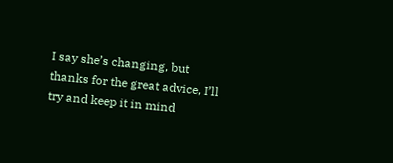I say she’s changing, but thanks for the great advice, I’ll try and keep it in mind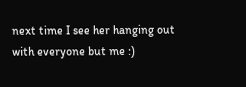next time I see her hanging out with everyone but me :)